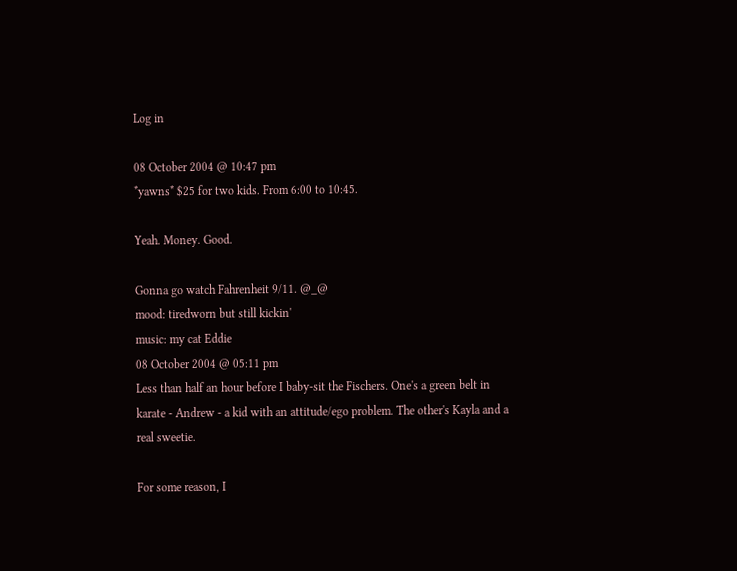Log in

08 October 2004 @ 10:47 pm
*yawns* $25 for two kids. From 6:00 to 10:45.

Yeah. Money. Good.

Gonna go watch Fahrenheit 9/11. @_@
mood: tiredworn but still kickin'
music: my cat Eddie
08 October 2004 @ 05:11 pm
Less than half an hour before I baby-sit the Fischers. One's a green belt in karate - Andrew - a kid with an attitude/ego problem. The other's Kayla and a real sweetie.

For some reason, I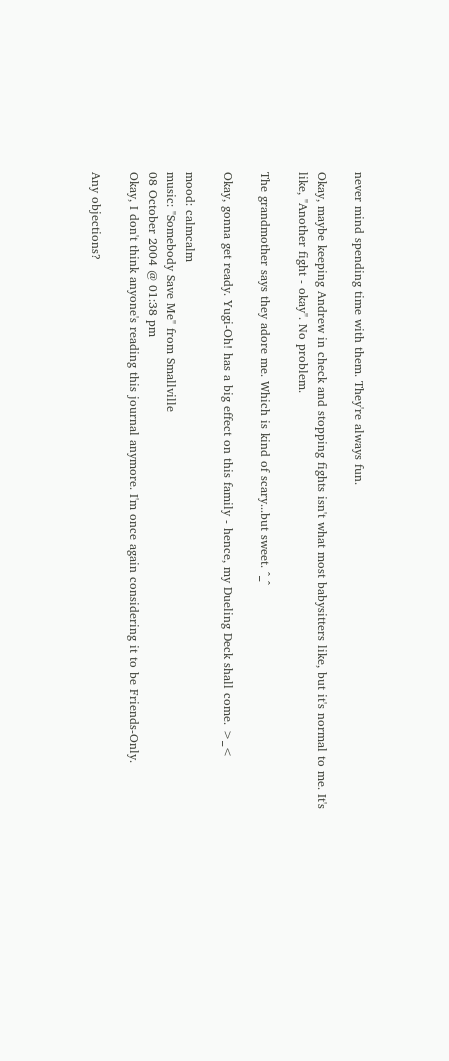never mind spending time with them. They're always fun.

Okay, maybe keeping Andrew in check and stopping fights isn't what most babysitters like, but it's normal to me. It's like, "Another fight - okay". No problem.

The grandmother says they adore me. Which is kind of scary...but sweet. ^_^

Okay, gonna get ready. Yugi-Oh! has a big effect on this family - hence, my Dueling Deck shall come. >_<

mood: calmcalm
music: "Somebody Save Me" from Smallville
08 October 2004 @ 01:38 pm
Okay, I don't think anyone's reading this journal anymore. I'm once again considering it to be Friends-Only.

Any objections?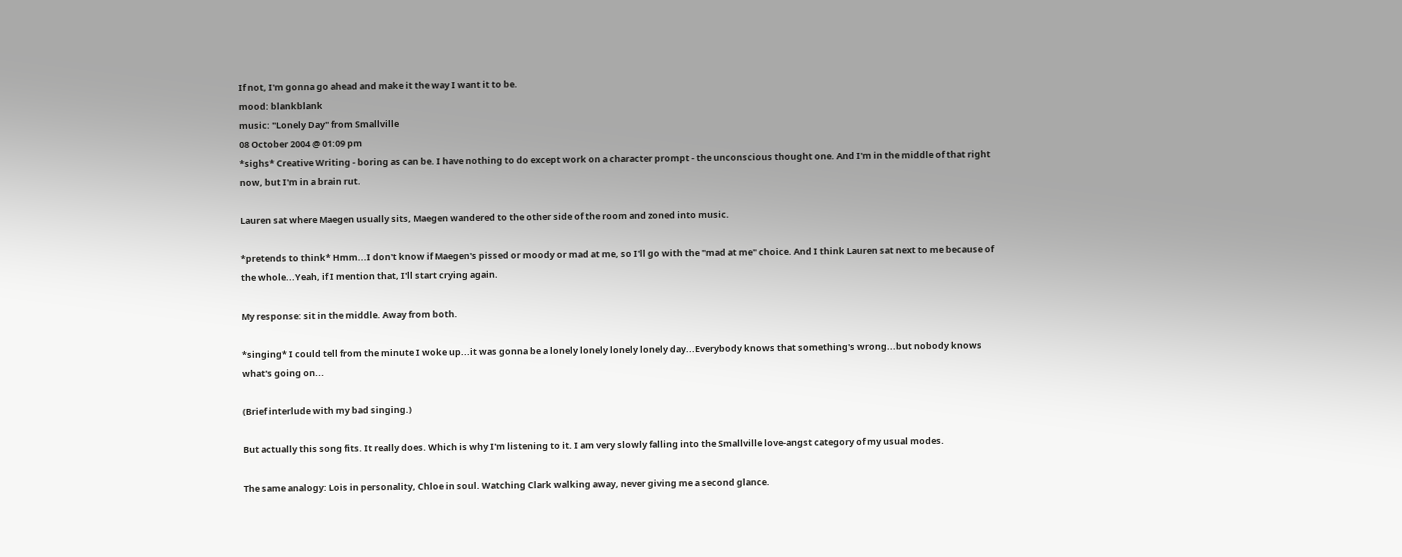If not, I'm gonna go ahead and make it the way I want it to be.
mood: blankblank
music: "Lonely Day" from Smallville
08 October 2004 @ 01:09 pm
*sighs* Creative Writing - boring as can be. I have nothing to do except work on a character prompt - the unconscious thought one. And I'm in the middle of that right now, but I'm in a brain rut.

Lauren sat where Maegen usually sits, Maegen wandered to the other side of the room and zoned into music.

*pretends to think* Hmm...I don't know if Maegen's pissed or moody or mad at me, so I'll go with the "mad at me" choice. And I think Lauren sat next to me because of the whole...Yeah, if I mention that, I'll start crying again.

My response: sit in the middle. Away from both.

*singing* I could tell from the minute I woke up...it was gonna be a lonely lonely lonely lonely day...Everybody knows that something's wrong...but nobody knows what's going on...

(Brief interlude with my bad singing.)

But actually this song fits. It really does. Which is why I'm listening to it. I am very slowly falling into the Smallville love-angst category of my usual modes.

The same analogy: Lois in personality, Chloe in soul. Watching Clark walking away, never giving me a second glance.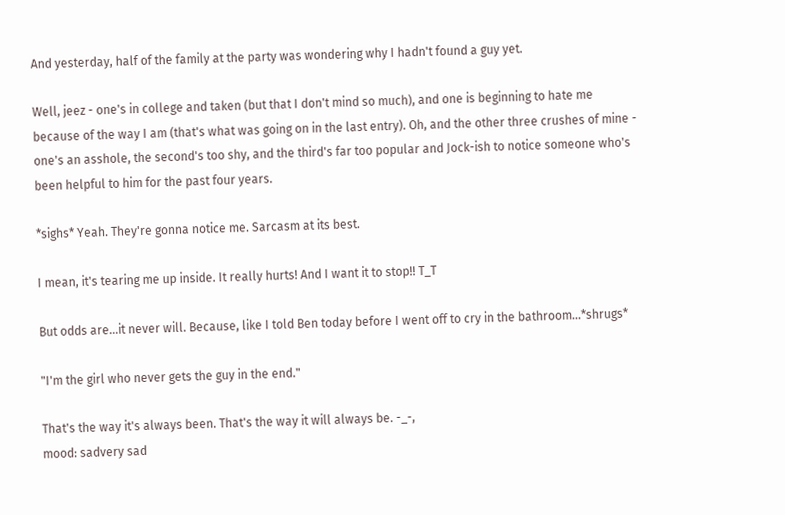And yesterday, half of the family at the party was wondering why I hadn't found a guy yet.

Well, jeez - one's in college and taken (but that I don't mind so much), and one is beginning to hate me because of the way I am (that's what was going on in the last entry). Oh, and the other three crushes of mine - one's an asshole, the second's too shy, and the third's far too popular and Jock-ish to notice someone who's been helpful to him for the past four years.

*sighs* Yeah. They're gonna notice me. Sarcasm at its best.

I mean, it's tearing me up inside. It really hurts! And I want it to stop!! T_T

But odds are...it never will. Because, like I told Ben today before I went off to cry in the bathroom...*shrugs*

"I'm the girl who never gets the guy in the end."

That's the way it's always been. That's the way it will always be. -_-,
mood: sadvery sad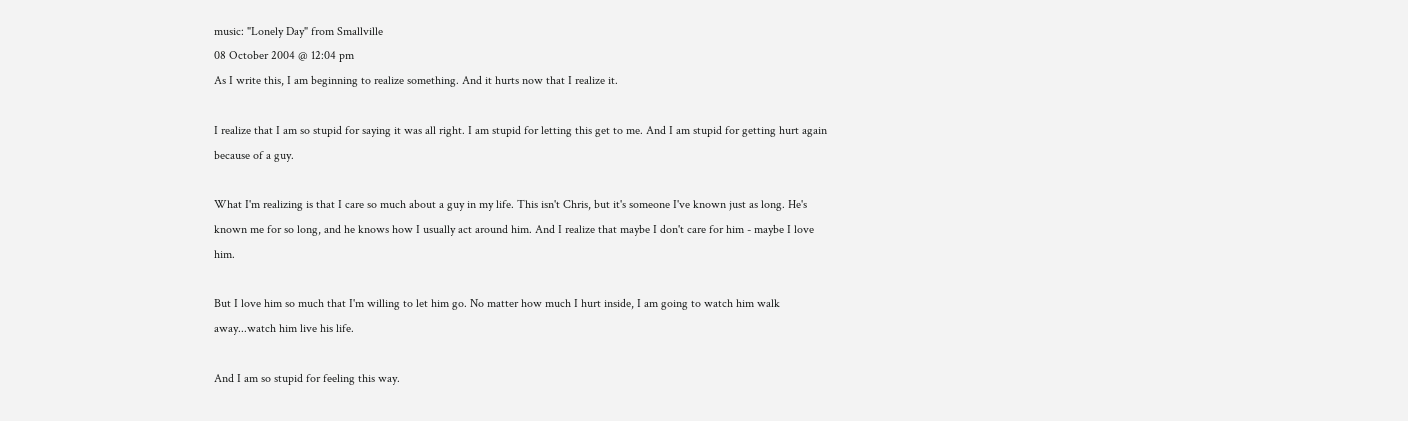music: "Lonely Day" from Smallville
08 October 2004 @ 12:04 pm
As I write this, I am beginning to realize something. And it hurts now that I realize it.

I realize that I am so stupid for saying it was all right. I am stupid for letting this get to me. And I am stupid for getting hurt again because of a guy.

What I'm realizing is that I care so much about a guy in my life. This isn't Chris, but it's someone I've known just as long. He's known me for so long, and he knows how I usually act around him. And I realize that maybe I don't care for him - maybe I love him.

But I love him so much that I'm willing to let him go. No matter how much I hurt inside, I am going to watch him walk away...watch him live his life.

And I am so stupid for feeling this way.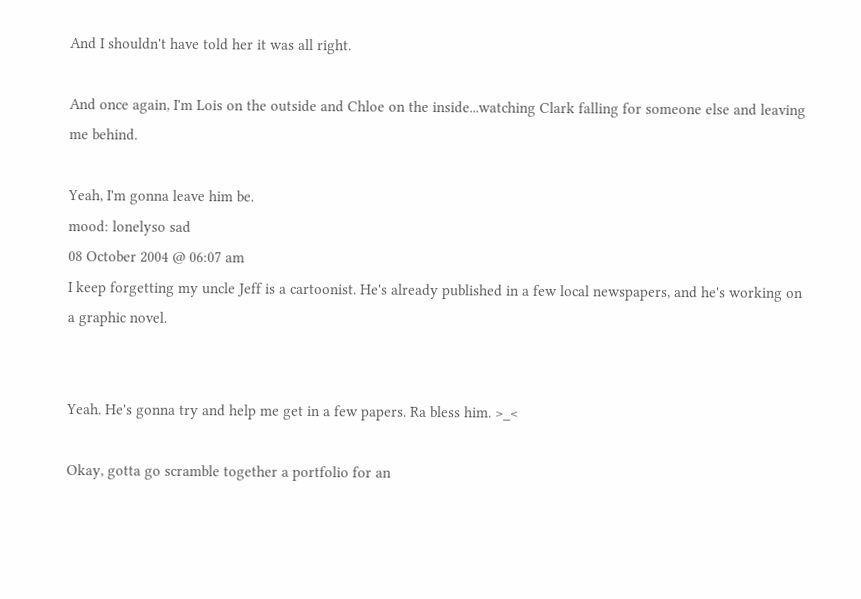And I shouldn't have told her it was all right.

And once again, I'm Lois on the outside and Chloe on the inside...watching Clark falling for someone else and leaving me behind.

Yeah, I'm gonna leave him be.
mood: lonelyso sad
08 October 2004 @ 06:07 am
I keep forgetting my uncle Jeff is a cartoonist. He's already published in a few local newspapers, and he's working on a graphic novel.


Yeah. He's gonna try and help me get in a few papers. Ra bless him. >_<

Okay, gotta go scramble together a portfolio for an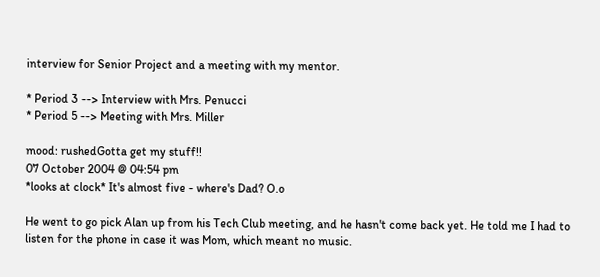interview for Senior Project and a meeting with my mentor.

* Period 3 --> Interview with Mrs. Penucci
* Period 5 --> Meeting with Mrs. Miller

mood: rushedGotta get my stuff!!
07 October 2004 @ 04:54 pm
*looks at clock* It's almost five - where's Dad? O.o

He went to go pick Alan up from his Tech Club meeting, and he hasn't come back yet. He told me I had to listen for the phone in case it was Mom, which meant no music.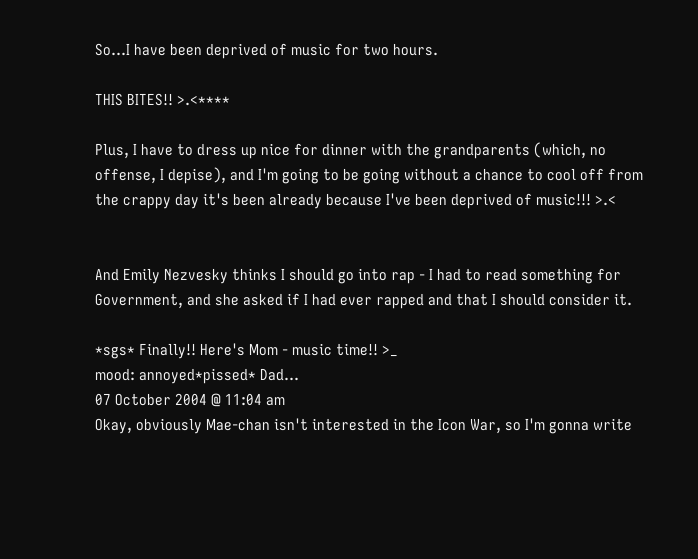So...I have been deprived of music for two hours.

THIS BITES!! >.<****

Plus, I have to dress up nice for dinner with the grandparents (which, no offense, I depise), and I'm going to be going without a chance to cool off from the crappy day it's been already because I've been deprived of music!!! >.<


And Emily Nezvesky thinks I should go into rap - I had to read something for Government, and she asked if I had ever rapped and that I should consider it.

*sgs* Finally!! Here's Mom - music time!! >_
mood: annoyed*pissed* Dad...
07 October 2004 @ 11:04 am
Okay, obviously Mae-chan isn't interested in the Icon War, so I'm gonna write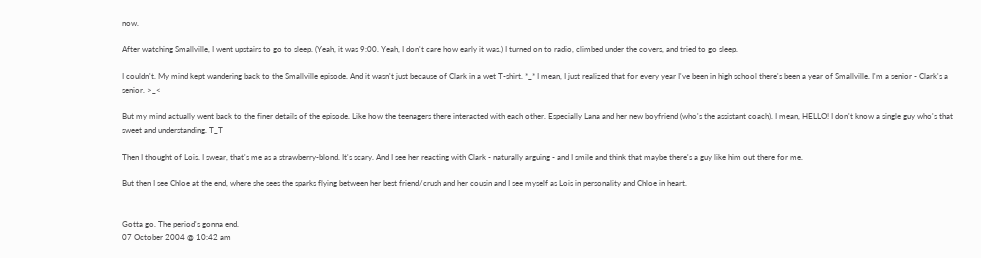now.

After watching Smallville, I went upstairs to go to sleep. (Yeah, it was 9:00. Yeah, I don't care how early it was.) I turned on to radio, climbed under the covers, and tried to go sleep.

I couldn't. My mind kept wandering back to the Smallville episode. And it wasn't just because of Clark in a wet T-shirt. *_* I mean, I just realized that for every year I've been in high school there's been a year of Smallville. I'm a senior - Clark's a senior. >_<

But my mind actually went back to the finer details of the episode. Like how the teenagers there interacted with each other. Especially Lana and her new boyfriend (who's the assistant coach). I mean, HELLO! I don't know a single guy who's that sweet and understanding. T_T

Then I thought of Lois. I swear, that's me as a strawberry-blond. It's scary. And I see her reacting with Clark - naturally arguing - and I smile and think that maybe there's a guy like him out there for me.

But then I see Chloe at the end, where she sees the sparks flying between her best friend/crush and her cousin and I see myself as Lois in personality and Chloe in heart.


Gotta go. The period's gonna end.
07 October 2004 @ 10:42 am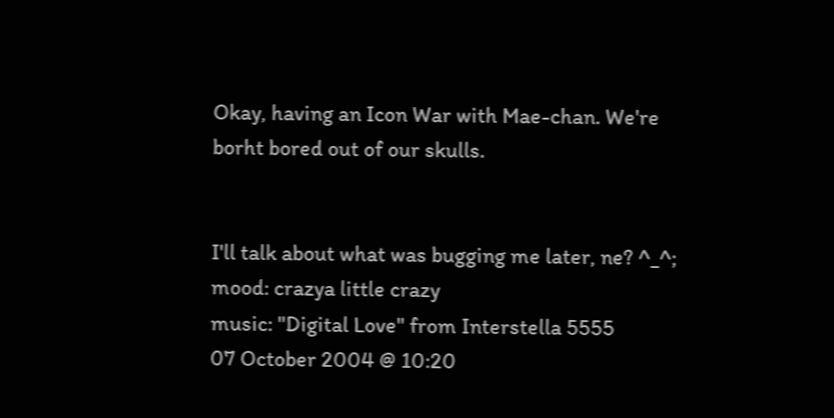Okay, having an Icon War with Mae-chan. We're borht bored out of our skulls.


I'll talk about what was bugging me later, ne? ^_^;
mood: crazya little crazy
music: "Digital Love" from Interstella 5555
07 October 2004 @ 10:20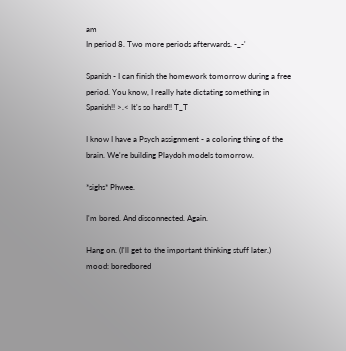am
In period 8. Two more periods afterwards. -_-'

Spanish - I can finish the homework tomorrow during a free period. You know, I really hate dictating something in Spanish!! >.< It's so hard!! T_T

I know I have a Psych assignment - a coloring thing of the brain. We're building Playdoh models tomorrow.

*sighs* Phwee.

I'm bored. And disconnected. Again.

Hang on. (I'll get to the important thinking stuff later.)
mood: boredbored